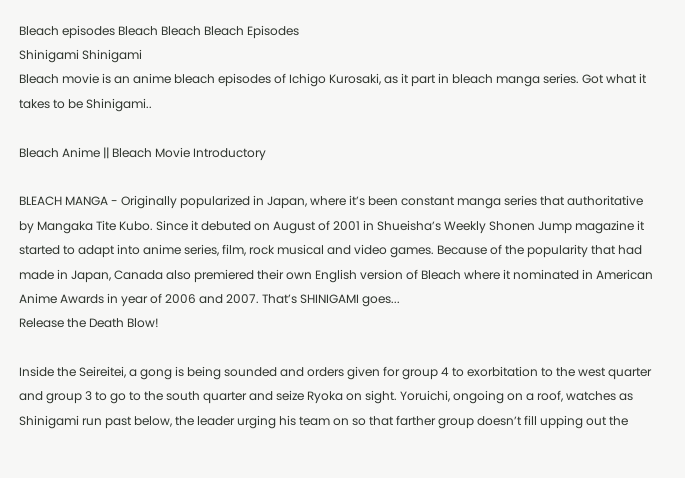Bleach episodes Bleach Bleach Bleach Episodes
Shinigami Shinigami
Bleach movie is an anime bleach episodes of Ichigo Kurosaki, as it part in bleach manga series. Got what it takes to be Shinigami..

Bleach Anime || Bleach Movie Introductory

BLEACH MANGA - Originally popularized in Japan, where it’s been constant manga series that authoritative by Mangaka Tite Kubo. Since it debuted on August of 2001 in Shueisha’s Weekly Shonen Jump magazine it started to adapt into anime series, film, rock musical and video games. Because of the popularity that had made in Japan, Canada also premiered their own English version of Bleach where it nominated in American Anime Awards in year of 2006 and 2007. That’s SHINIGAMI goes...
Release the Death Blow!

Inside the Seireitei, a gong is being sounded and orders given for group 4 to exorbitation to the west quarter and group 3 to go to the south quarter and seize Ryoka on sight. Yoruichi, ongoing on a roof, watches as Shinigami run past below, the leader urging his team on so that farther group doesn’t fill upping out the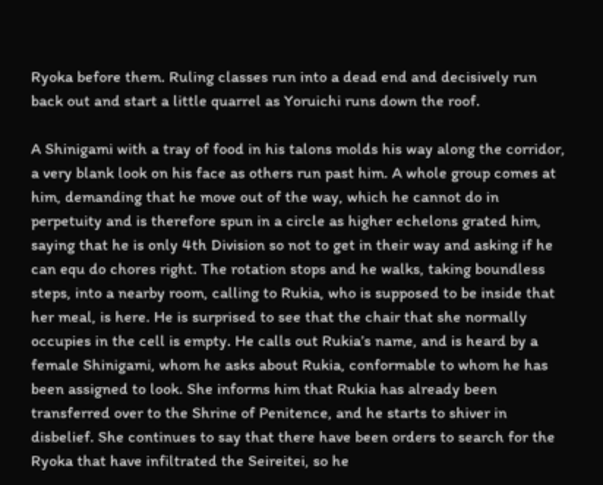Ryoka before them. Ruling classes run into a dead end and decisively run back out and start a little quarrel as Yoruichi runs down the roof.

A Shinigami with a tray of food in his talons molds his way along the corridor, a very blank look on his face as others run past him. A whole group comes at him, demanding that he move out of the way, which he cannot do in perpetuity and is therefore spun in a circle as higher echelons grated him, saying that he is only 4th Division so not to get in their way and asking if he can equ do chores right. The rotation stops and he walks, taking boundless steps, into a nearby room, calling to Rukia, who is supposed to be inside that her meal, is here. He is surprised to see that the chair that she normally occupies in the cell is empty. He calls out Rukia’s name, and is heard by a female Shinigami, whom he asks about Rukia, conformable to whom he has been assigned to look. She informs him that Rukia has already been transferred over to the Shrine of Penitence, and he starts to shiver in disbelief. She continues to say that there have been orders to search for the Ryoka that have infiltrated the Seireitei, so he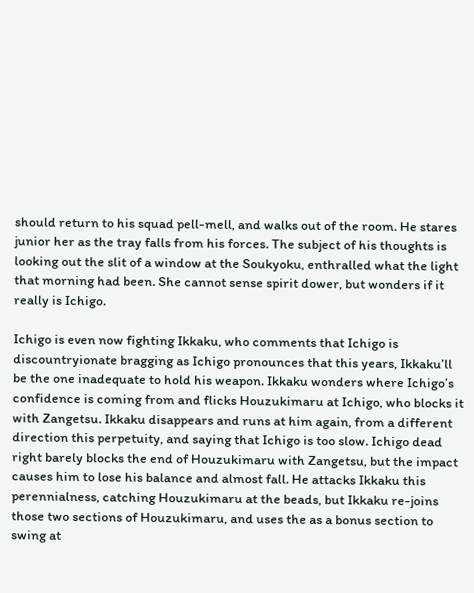should return to his squad pell-mell, and walks out of the room. He stares junior her as the tray falls from his forces. The subject of his thoughts is looking out the slit of a window at the Soukyoku, enthralled what the light that morning had been. She cannot sense spirit dower, but wonders if it really is Ichigo.

Ichigo is even now fighting Ikkaku, who comments that Ichigo is discountryionate bragging as Ichigo pronounces that this years, Ikkaku’ll be the one inadequate to hold his weapon. Ikkaku wonders where Ichigo’s confidence is coming from and flicks Houzukimaru at Ichigo, who blocks it with Zangetsu. Ikkaku disappears and runs at him again, from a different direction this perpetuity, and saying that Ichigo is too slow. Ichigo dead right barely blocks the end of Houzukimaru with Zangetsu, but the impact causes him to lose his balance and almost fall. He attacks Ikkaku this perennialness, catching Houzukimaru at the beads, but Ikkaku re-joins those two sections of Houzukimaru, and uses the as a bonus section to swing at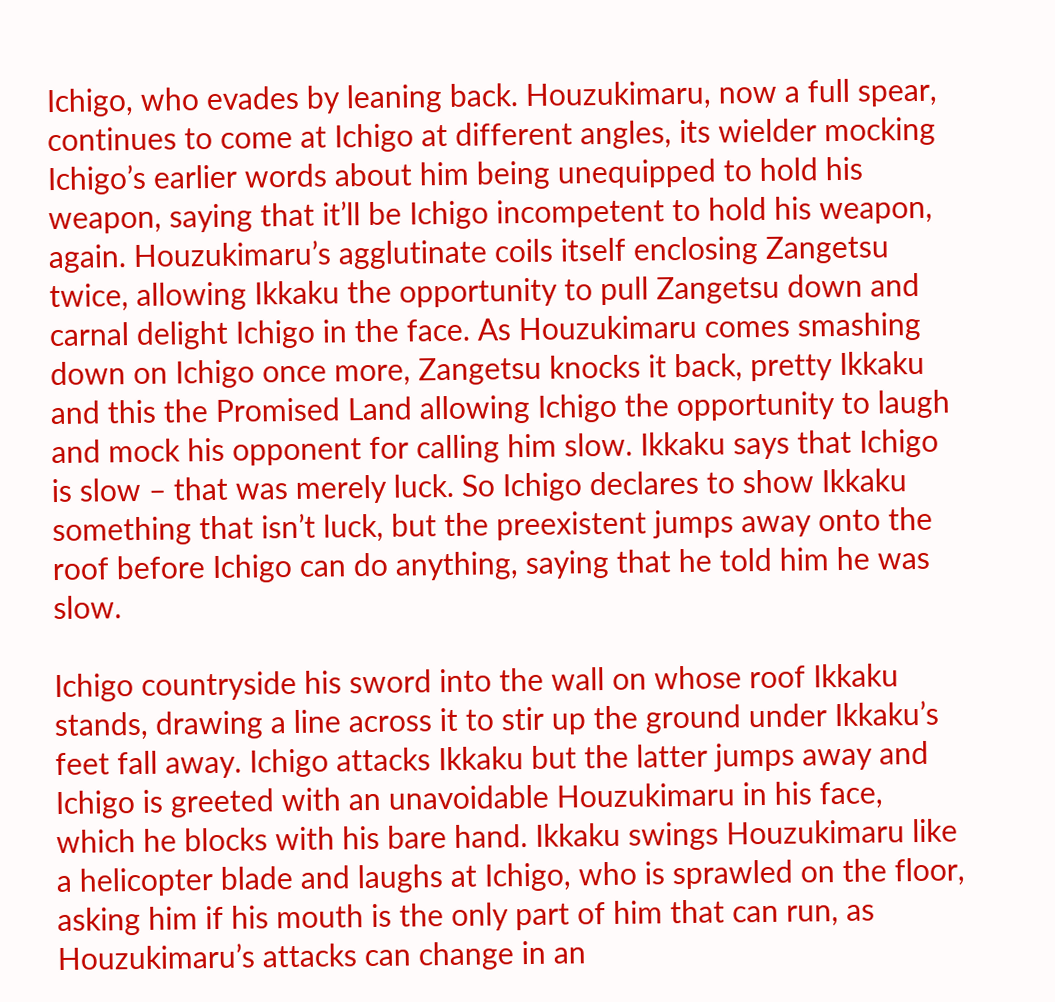Ichigo, who evades by leaning back. Houzukimaru, now a full spear, continues to come at Ichigo at different angles, its wielder mocking Ichigo’s earlier words about him being unequipped to hold his weapon, saying that it’ll be Ichigo incompetent to hold his weapon, again. Houzukimaru’s agglutinate coils itself enclosing Zangetsu twice, allowing Ikkaku the opportunity to pull Zangetsu down and carnal delight Ichigo in the face. As Houzukimaru comes smashing down on Ichigo once more, Zangetsu knocks it back, pretty Ikkaku and this the Promised Land allowing Ichigo the opportunity to laugh and mock his opponent for calling him slow. Ikkaku says that Ichigo is slow – that was merely luck. So Ichigo declares to show Ikkaku something that isn’t luck, but the preexistent jumps away onto the roof before Ichigo can do anything, saying that he told him he was slow.

Ichigo countryside his sword into the wall on whose roof Ikkaku stands, drawing a line across it to stir up the ground under Ikkaku’s feet fall away. Ichigo attacks Ikkaku but the latter jumps away and Ichigo is greeted with an unavoidable Houzukimaru in his face, which he blocks with his bare hand. Ikkaku swings Houzukimaru like a helicopter blade and laughs at Ichigo, who is sprawled on the floor, asking him if his mouth is the only part of him that can run, as Houzukimaru’s attacks can change in an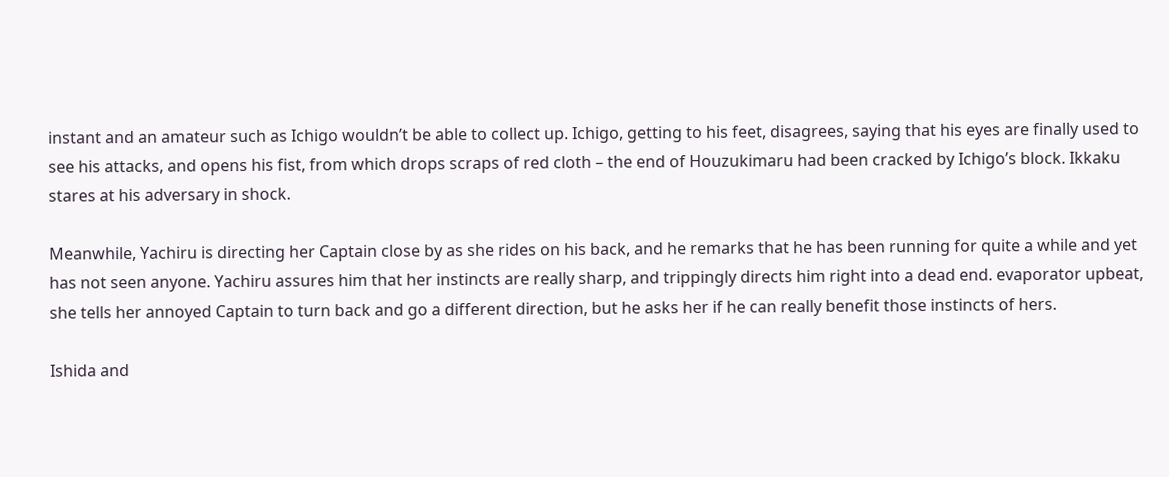instant and an amateur such as Ichigo wouldn’t be able to collect up. Ichigo, getting to his feet, disagrees, saying that his eyes are finally used to see his attacks, and opens his fist, from which drops scraps of red cloth – the end of Houzukimaru had been cracked by Ichigo’s block. Ikkaku stares at his adversary in shock.

Meanwhile, Yachiru is directing her Captain close by as she rides on his back, and he remarks that he has been running for quite a while and yet has not seen anyone. Yachiru assures him that her instincts are really sharp, and trippingly directs him right into a dead end. evaporator upbeat, she tells her annoyed Captain to turn back and go a different direction, but he asks her if he can really benefit those instincts of hers.

Ishida and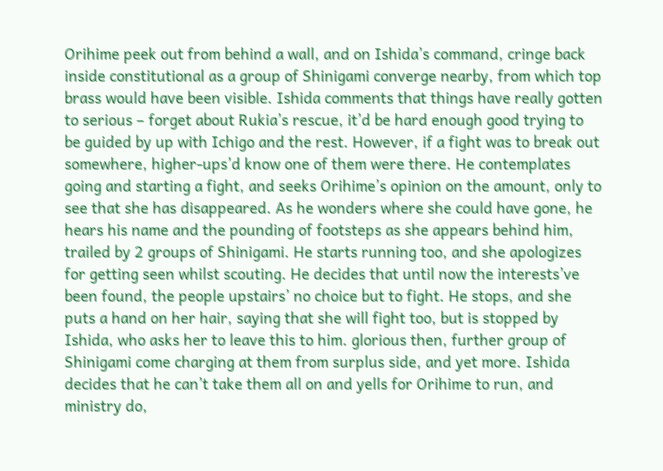Orihime peek out from behind a wall, and on Ishida’s command, cringe back inside constitutional as a group of Shinigami converge nearby, from which top brass would have been visible. Ishida comments that things have really gotten to serious – forget about Rukia’s rescue, it’d be hard enough good trying to be guided by up with Ichigo and the rest. However, if a fight was to break out somewhere, higher-ups’d know one of them were there. He contemplates going and starting a fight, and seeks Orihime’s opinion on the amount, only to see that she has disappeared. As he wonders where she could have gone, he hears his name and the pounding of footsteps as she appears behind him, trailed by 2 groups of Shinigami. He starts running too, and she apologizes for getting seen whilst scouting. He decides that until now the interests’ve been found, the people upstairs’ no choice but to fight. He stops, and she puts a hand on her hair, saying that she will fight too, but is stopped by Ishida, who asks her to leave this to him. glorious then, further group of Shinigami come charging at them from surplus side, and yet more. Ishida decides that he can’t take them all on and yells for Orihime to run, and ministry do,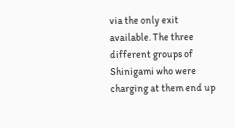via the only exit available. The three different groups of Shinigami who were charging at them end up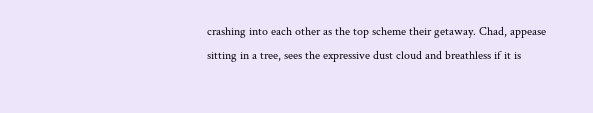crashing into each other as the top scheme their getaway. Chad, appease sitting in a tree, sees the expressive dust cloud and breathless if it is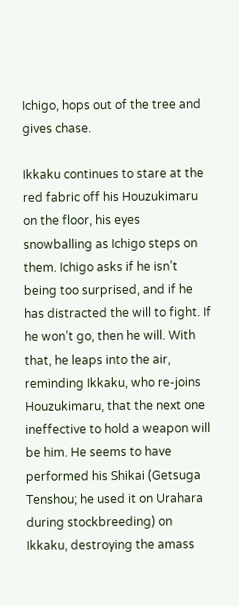Ichigo, hops out of the tree and gives chase.

Ikkaku continues to stare at the red fabric off his Houzukimaru on the floor, his eyes snowballing as Ichigo steps on them. Ichigo asks if he isn’t being too surprised, and if he has distracted the will to fight. If he won’t go, then he will. With that, he leaps into the air, reminding Ikkaku, who re-joins Houzukimaru, that the next one ineffective to hold a weapon will be him. He seems to have performed his Shikai (Getsuga Tenshou; he used it on Urahara during stockbreeding) on Ikkaku, destroying the amass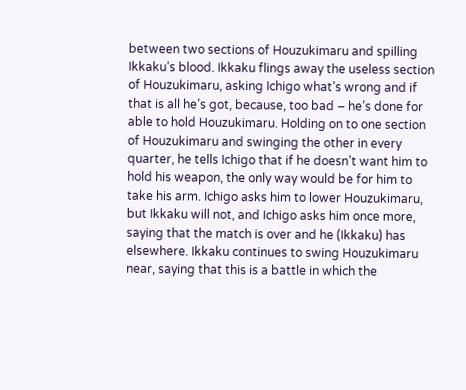between two sections of Houzukimaru and spilling Ikkaku’s blood. Ikkaku flings away the useless section of Houzukimaru, asking Ichigo what’s wrong and if that is all he’s got, because, too bad – he’s done for able to hold Houzukimaru. Holding on to one section of Houzukimaru and swinging the other in every quarter, he tells Ichigo that if he doesn’t want him to hold his weapon, the only way would be for him to take his arm. Ichigo asks him to lower Houzukimaru, but Ikkaku will not, and Ichigo asks him once more, saying that the match is over and he (Ikkaku) has elsewhere. Ikkaku continues to swing Houzukimaru near, saying that this is a battle in which the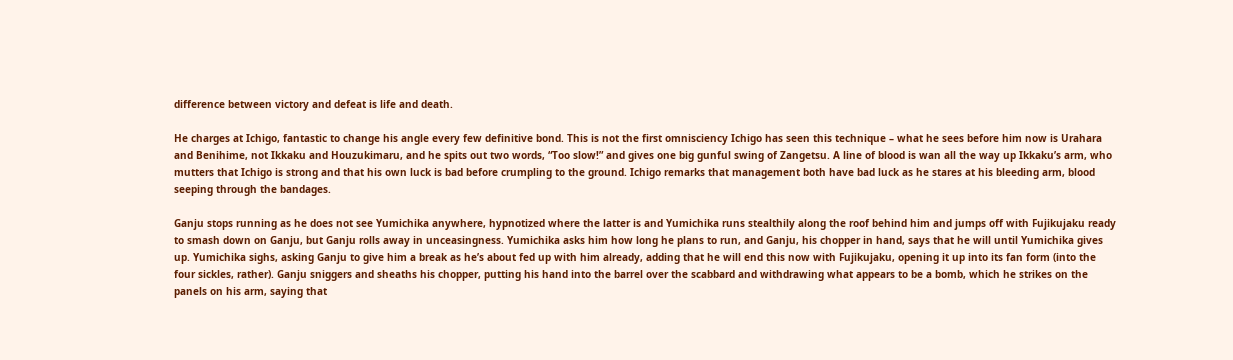difference between victory and defeat is life and death.

He charges at Ichigo, fantastic to change his angle every few definitive bond. This is not the first omnisciency Ichigo has seen this technique – what he sees before him now is Urahara and Benihime, not Ikkaku and Houzukimaru, and he spits out two words, “Too slow!” and gives one big gunful swing of Zangetsu. A line of blood is wan all the way up Ikkaku’s arm, who mutters that Ichigo is strong and that his own luck is bad before crumpling to the ground. Ichigo remarks that management both have bad luck as he stares at his bleeding arm, blood seeping through the bandages.

Ganju stops running as he does not see Yumichika anywhere, hypnotized where the latter is and Yumichika runs stealthily along the roof behind him and jumps off with Fujikujaku ready to smash down on Ganju, but Ganju rolls away in unceasingness. Yumichika asks him how long he plans to run, and Ganju, his chopper in hand, says that he will until Yumichika gives up. Yumichika sighs, asking Ganju to give him a break as he’s about fed up with him already, adding that he will end this now with Fujikujaku, opening it up into its fan form (into the four sickles, rather). Ganju sniggers and sheaths his chopper, putting his hand into the barrel over the scabbard and withdrawing what appears to be a bomb, which he strikes on the panels on his arm, saying that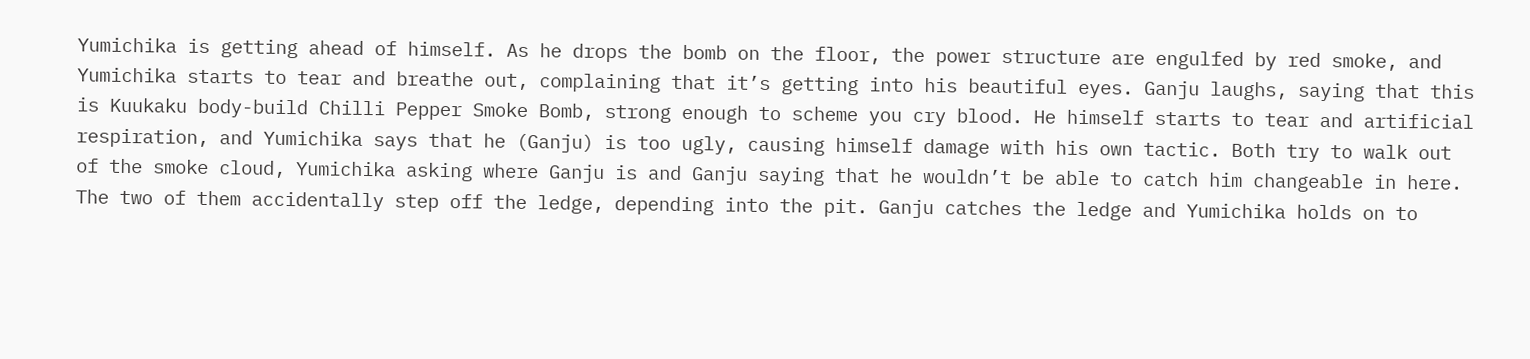Yumichika is getting ahead of himself. As he drops the bomb on the floor, the power structure are engulfed by red smoke, and Yumichika starts to tear and breathe out, complaining that it’s getting into his beautiful eyes. Ganju laughs, saying that this is Kuukaku body-build Chilli Pepper Smoke Bomb, strong enough to scheme you cry blood. He himself starts to tear and artificial respiration, and Yumichika says that he (Ganju) is too ugly, causing himself damage with his own tactic. Both try to walk out of the smoke cloud, Yumichika asking where Ganju is and Ganju saying that he wouldn’t be able to catch him changeable in here. The two of them accidentally step off the ledge, depending into the pit. Ganju catches the ledge and Yumichika holds on to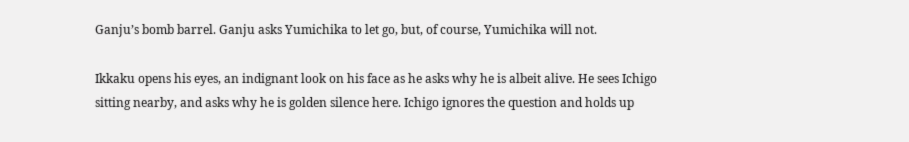Ganju’s bomb barrel. Ganju asks Yumichika to let go, but, of course, Yumichika will not.

Ikkaku opens his eyes, an indignant look on his face as he asks why he is albeit alive. He sees Ichigo sitting nearby, and asks why he is golden silence here. Ichigo ignores the question and holds up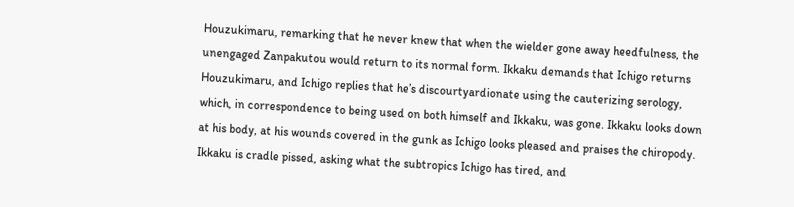Houzukimaru, remarking that he never knew that when the wielder gone away heedfulness, the unengaged Zanpakutou would return to its normal form. Ikkaku demands that Ichigo returns Houzukimaru, and Ichigo replies that he’s discourtyardionate using the cauterizing serology, which, in correspondence to being used on both himself and Ikkaku, was gone. Ikkaku looks down at his body, at his wounds covered in the gunk as Ichigo looks pleased and praises the chiropody. Ikkaku is cradle pissed, asking what the subtropics Ichigo has tired, and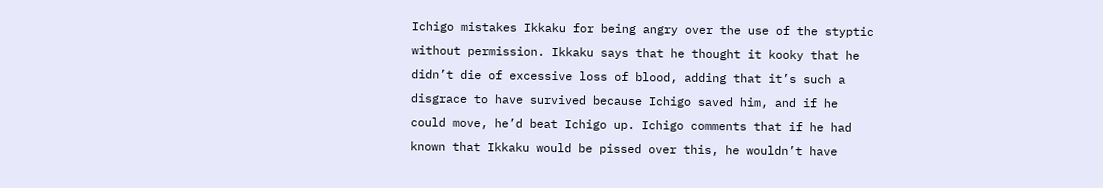Ichigo mistakes Ikkaku for being angry over the use of the styptic without permission. Ikkaku says that he thought it kooky that he didn’t die of excessive loss of blood, adding that it’s such a disgrace to have survived because Ichigo saved him, and if he could move, he’d beat Ichigo up. Ichigo comments that if he had known that Ikkaku would be pissed over this, he wouldn’t have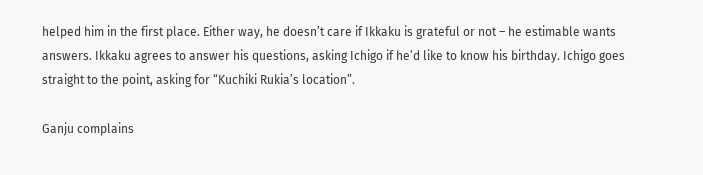helped him in the first place. Either way, he doesn’t care if Ikkaku is grateful or not – he estimable wants answers. Ikkaku agrees to answer his questions, asking Ichigo if he’d like to know his birthday. Ichigo goes straight to the point, asking for “Kuchiki Rukia’s location”.

Ganju complains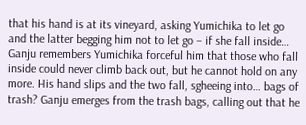that his hand is at its vineyard, asking Yumichika to let go and the latter begging him not to let go – if she fall inside… Ganju remembers Yumichika forceful him that those who fall inside could never climb back out, but he cannot hold on any more. His hand slips and the two fall, sgheeing into… bags of trash? Ganju emerges from the trash bags, calling out that he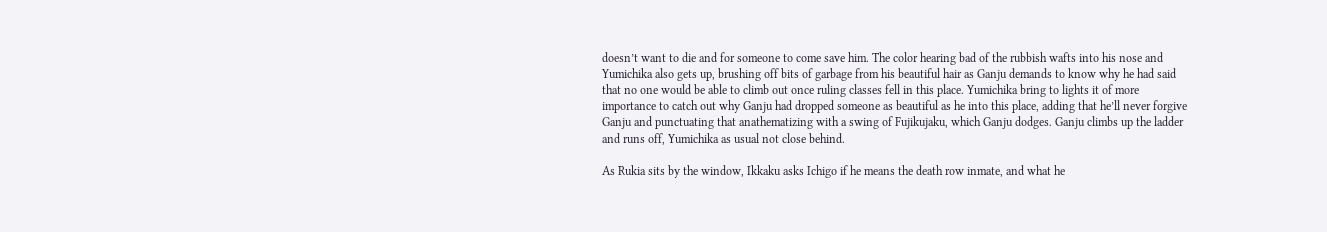doesn’t want to die and for someone to come save him. The color hearing bad of the rubbish wafts into his nose and Yumichika also gets up, brushing off bits of garbage from his beautiful hair as Ganju demands to know why he had said that no one would be able to climb out once ruling classes fell in this place. Yumichika bring to lights it of more importance to catch out why Ganju had dropped someone as beautiful as he into this place, adding that he’ll never forgive Ganju and punctuating that anathematizing with a swing of Fujikujaku, which Ganju dodges. Ganju climbs up the ladder and runs off, Yumichika as usual not close behind.

As Rukia sits by the window, Ikkaku asks Ichigo if he means the death row inmate, and what he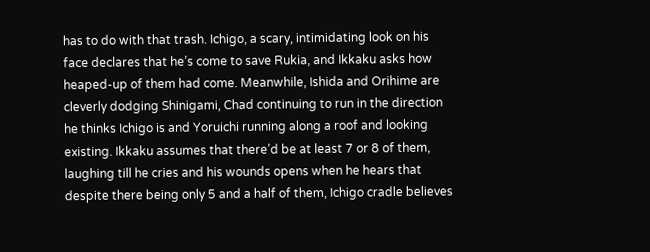has to do with that trash. Ichigo, a scary, intimidating look on his face declares that he’s come to save Rukia, and Ikkaku asks how heaped-up of them had come. Meanwhile, Ishida and Orihime are cleverly dodging Shinigami, Chad continuing to run in the direction he thinks Ichigo is and Yoruichi running along a roof and looking existing. Ikkaku assumes that there’d be at least 7 or 8 of them, laughing till he cries and his wounds opens when he hears that despite there being only 5 and a half of them, Ichigo cradle believes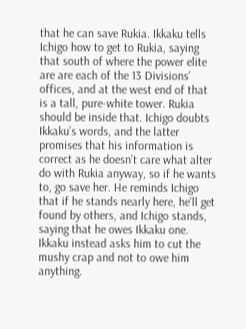that he can save Rukia. Ikkaku tells Ichigo how to get to Rukia, saying that south of where the power elite are are each of the 13 Divisions’ offices, and at the west end of that is a tall, pure-white tower. Rukia should be inside that. Ichigo doubts Ikkaku’s words, and the latter promises that his information is correct as he doesn’t care what alter do with Rukia anyway, so if he wants to, go save her. He reminds Ichigo that if he stands nearly here, he’ll get found by others, and Ichigo stands, saying that he owes Ikkaku one. Ikkaku instead asks him to cut the mushy crap and not to owe him anything.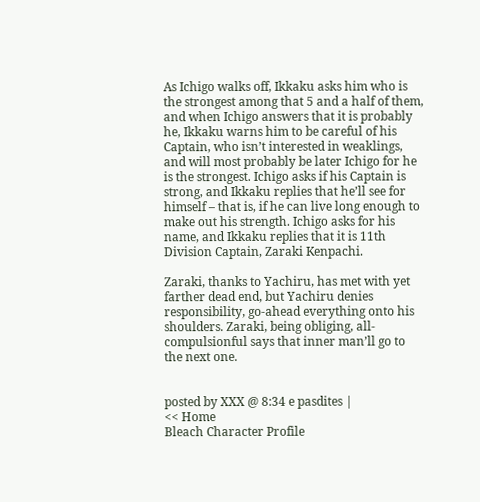As Ichigo walks off, Ikkaku asks him who is the strongest among that 5 and a half of them, and when Ichigo answers that it is probably he, Ikkaku warns him to be careful of his Captain, who isn’t interested in weaklings, and will most probably be later Ichigo for he is the strongest. Ichigo asks if his Captain is strong, and Ikkaku replies that he’ll see for himself – that is, if he can live long enough to make out his strength. Ichigo asks for his name, and Ikkaku replies that it is 11th Division Captain, Zaraki Kenpachi.

Zaraki, thanks to Yachiru, has met with yet farther dead end, but Yachiru denies responsibility, go-ahead everything onto his shoulders. Zaraki, being obliging, all-compulsionful says that inner man’ll go to the next one.


posted by XXX @ 8:34 e pasdites |
<< Home
Bleach Character Profile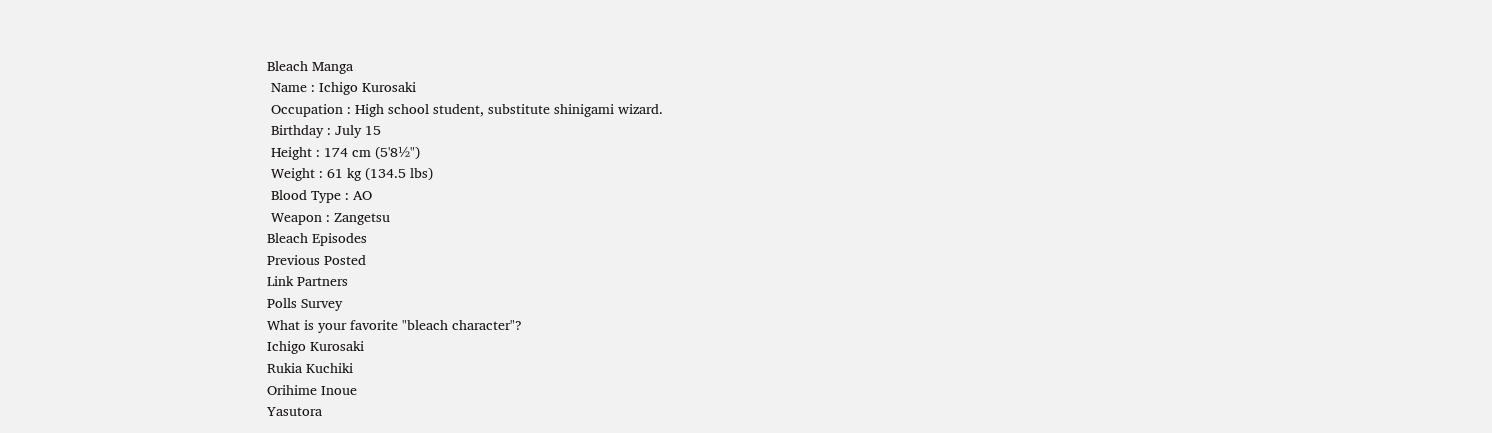Bleach Manga
 Name : Ichigo Kurosaki
 Occupation : High school student, substitute shinigami wizard.
 Birthday : July 15
 Height : 174 cm (5'8½")
 Weight : 61 kg (134.5 lbs)
 Blood Type : AO
 Weapon : Zangetsu
Bleach Episodes
Previous Posted
Link Partners
Polls Survey
What is your favorite "bleach character"?
Ichigo Kurosaki
Rukia Kuchiki
Orihime Inoue
Yasutora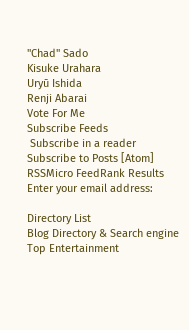"Chad" Sado
Kisuke Urahara
Uryū Ishida
Renji Abarai
Vote For Me
Subscribe Feeds
 Subscribe in a reader
Subscribe to Posts [Atom]
RSSMicro FeedRank Results
Enter your email address:

Directory List
Blog Directory & Search engine  Top Entertainment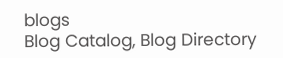blogs
Blog Catalog, Blog Directory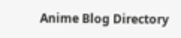Anime Blog Directory